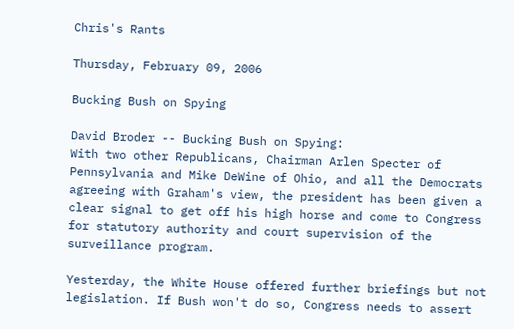Chris's Rants

Thursday, February 09, 2006

Bucking Bush on Spying

David Broder -- Bucking Bush on Spying:
With two other Republicans, Chairman Arlen Specter of Pennsylvania and Mike DeWine of Ohio, and all the Democrats agreeing with Graham's view, the president has been given a clear signal to get off his high horse and come to Congress for statutory authority and court supervision of the surveillance program.

Yesterday, the White House offered further briefings but not legislation. If Bush won't do so, Congress needs to assert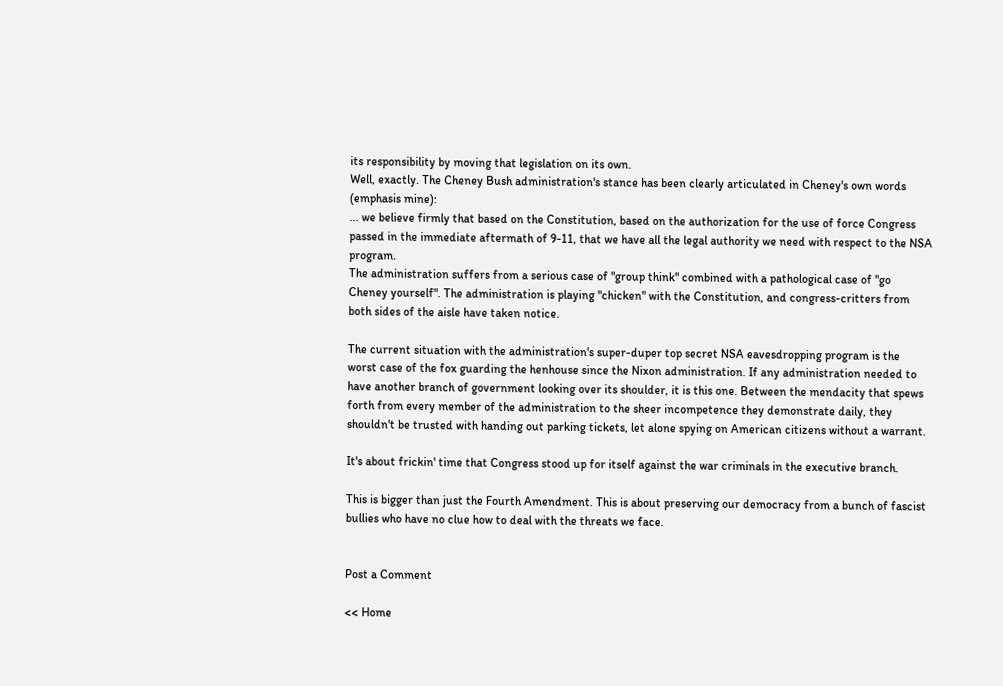its responsibility by moving that legislation on its own.
Well, exactly. The Cheney Bush administration's stance has been clearly articulated in Cheney's own words (emphasis mine):
... we believe firmly that based on the Constitution, based on the authorization for the use of force Congress passed in the immediate aftermath of 9-11, that we have all the legal authority we need with respect to the NSA program.
The administration suffers from a serious case of "group think" combined with a pathological case of "go Cheney yourself". The administration is playing "chicken" with the Constitution, and congress-critters from both sides of the aisle have taken notice.

The current situation with the administration's super-duper top secret NSA eavesdropping program is the worst case of the fox guarding the henhouse since the Nixon administration. If any administration needed to have another branch of government looking over its shoulder, it is this one. Between the mendacity that spews forth from every member of the administration to the sheer incompetence they demonstrate daily, they shouldn't be trusted with handing out parking tickets, let alone spying on American citizens without a warrant.

It's about frickin' time that Congress stood up for itself against the war criminals in the executive branch.

This is bigger than just the Fourth Amendment. This is about preserving our democracy from a bunch of fascist bullies who have no clue how to deal with the threats we face.


Post a Comment

<< Home